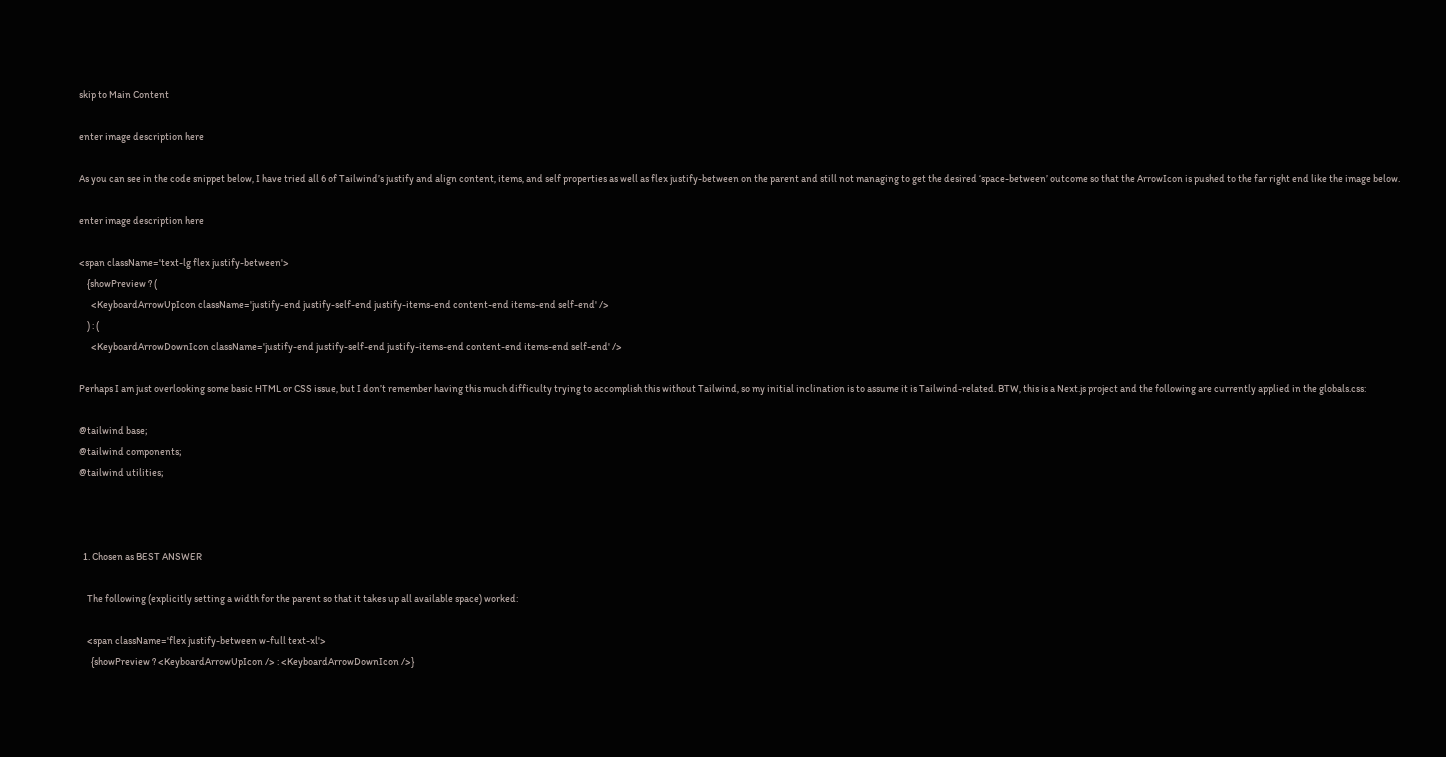skip to Main Content

enter image description here

As you can see in the code snippet below, I have tried all 6 of Tailwind’s justify and align content, items, and self properties as well as flex justify-between on the parent and still not managing to get the desired ‘space-between’ outcome so that the ArrowIcon is pushed to the far right end like the image below.

enter image description here

<span className='text-lg flex justify-between'>
    {showPreview ? (
      <KeyboardArrowUpIcon className='justify-end justify-self-end justify-items-end content-end items-end self-end' />
    ) : (
      <KeyboardArrowDownIcon className='justify-end justify-self-end justify-items-end content-end items-end self-end' />

Perhaps I am just overlooking some basic HTML or CSS issue, but I don’t remember having this much difficulty trying to accomplish this without Tailwind, so my initial inclination is to assume it is Tailwind-related. BTW, this is a Next.js project and the following are currently applied in the globals.css:

@tailwind base;
@tailwind components;
@tailwind utilities;



  1. Chosen as BEST ANSWER

    The following (explicitly setting a width for the parent so that it takes up all available space) worked:

    <span className='flex justify-between w-full text-xl'>
      {showPreview ? <KeyboardArrowUpIcon /> : <KeyboardArrowDownIcon />}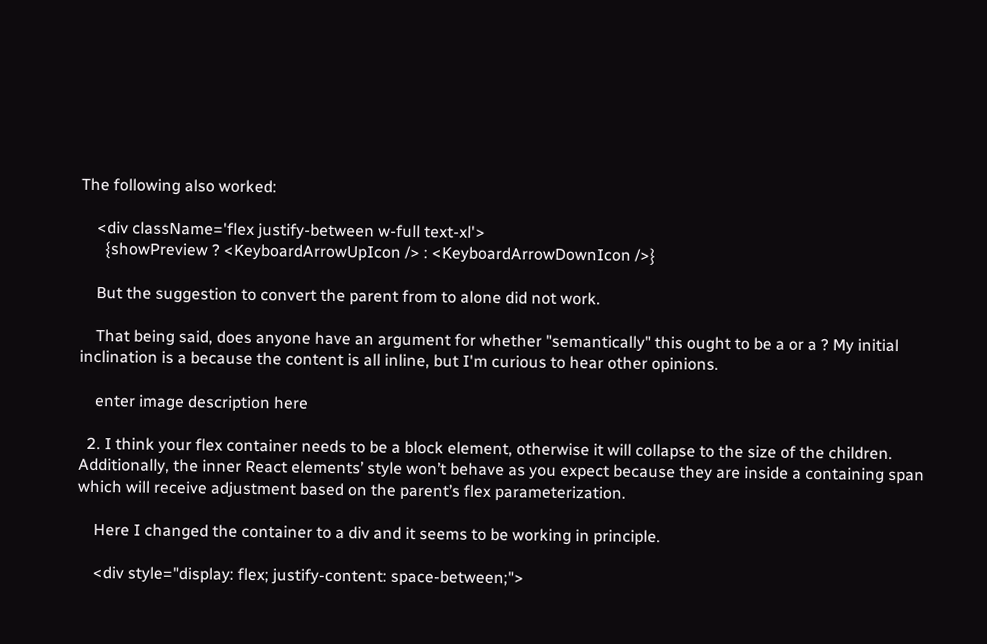The following also worked:

    <div className='flex justify-between w-full text-xl'>
      {showPreview ? <KeyboardArrowUpIcon /> : <KeyboardArrowDownIcon />}

    But the suggestion to convert the parent from to alone did not work.

    That being said, does anyone have an argument for whether "semantically" this ought to be a or a ? My initial inclination is a because the content is all inline, but I'm curious to hear other opinions.

    enter image description here

  2. I think your flex container needs to be a block element, otherwise it will collapse to the size of the children. Additionally, the inner React elements’ style won’t behave as you expect because they are inside a containing span which will receive adjustment based on the parent’s flex parameterization.

    Here I changed the container to a div and it seems to be working in principle.

    <div style="display: flex; justify-content: space-between;">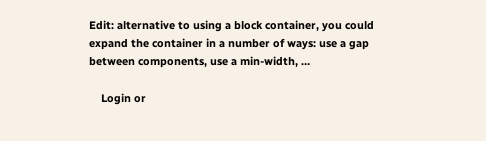Edit: alternative to using a block container, you could expand the container in a number of ways: use a gap between components, use a min-width, …

    Login or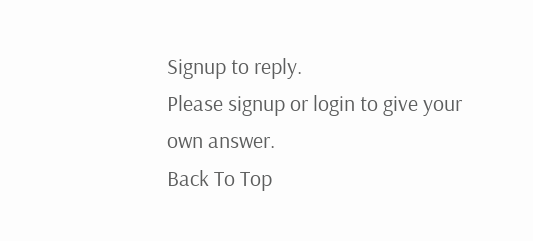Signup to reply.
Please signup or login to give your own answer.
Back To Top